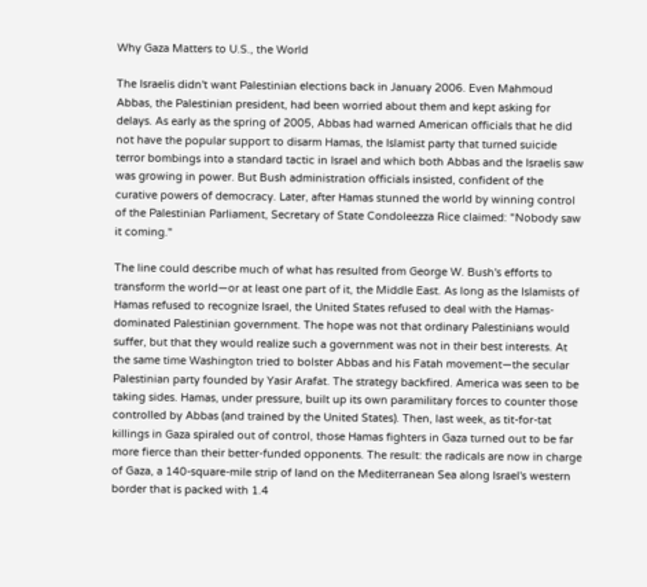Why Gaza Matters to U.S., the World

The Israelis didn't want Palestinian elections back in January 2006. Even Mahmoud Abbas, the Palestinian president, had been worried about them and kept asking for delays. As early as the spring of 2005, Abbas had warned American officials that he did not have the popular support to disarm Hamas, the Islamist party that turned suicide terror bombings into a standard tactic in Israel and which both Abbas and the Israelis saw was growing in power. But Bush administration officials insisted, confident of the curative powers of democracy. Later, after Hamas stunned the world by winning control of the Palestinian Parliament, Secretary of State Condoleezza Rice claimed: "Nobody saw it coming."

The line could describe much of what has resulted from George W. Bush's efforts to transform the world—or at least one part of it, the Middle East. As long as the Islamists of Hamas refused to recognize Israel, the United States refused to deal with the Hamas-dominated Palestinian government. The hope was not that ordinary Palestinians would suffer, but that they would realize such a government was not in their best interests. At the same time Washington tried to bolster Abbas and his Fatah movement—the secular Palestinian party founded by Yasir Arafat. The strategy backfired. America was seen to be taking sides. Hamas, under pressure, built up its own paramilitary forces to counter those controlled by Abbas (and trained by the United States). Then, last week, as tit-for-tat killings in Gaza spiraled out of control, those Hamas fighters in Gaza turned out to be far more fierce than their better-funded opponents. The result: the radicals are now in charge of Gaza, a 140-square-mile strip of land on the Mediterranean Sea along Israel's western border that is packed with 1.4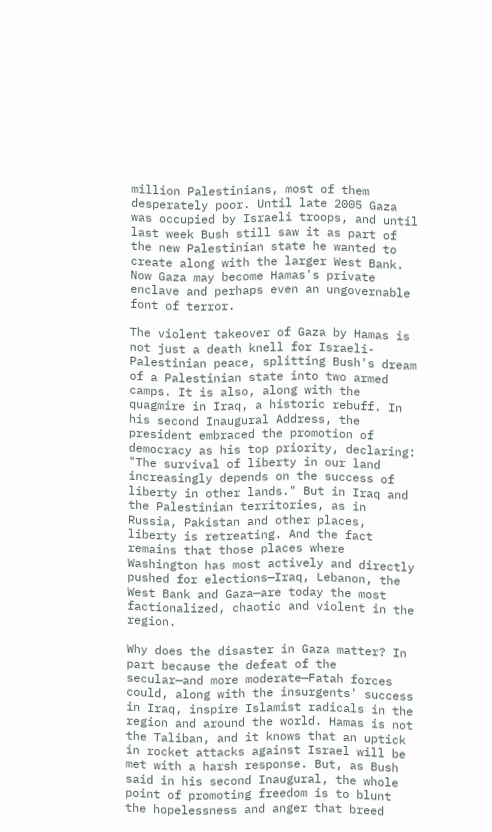million Palestinians, most of them desperately poor. Until late 2005 Gaza was occupied by Israeli troops, and until last week Bush still saw it as part of the new Palestinian state he wanted to create along with the larger West Bank. Now Gaza may become Hamas's private enclave and perhaps even an ungovernable font of terror.

The violent takeover of Gaza by Hamas is not just a death knell for Israeli-Palestinian peace, splitting Bush's dream of a Palestinian state into two armed camps. It is also, along with the quagmire in Iraq, a historic rebuff. In his second Inaugural Address, the president embraced the promotion of democracy as his top priority, declaring: "The survival of liberty in our land increasingly depends on the success of liberty in other lands." But in Iraq and the Palestinian territories, as in Russia, Pakistan and other places, liberty is retreating. And the fact remains that those places where Washington has most actively and directly pushed for elections—Iraq, Lebanon, the West Bank and Gaza—are today the most factionalized, chaotic and violent in the region.

Why does the disaster in Gaza matter? In part because the defeat of the secular—and more moderate—Fatah forces could, along with the insurgents' success in Iraq, inspire Islamist radicals in the region and around the world. Hamas is not the Taliban, and it knows that an uptick in rocket attacks against Israel will be met with a harsh response. But, as Bush said in his second Inaugural, the whole point of promoting freedom is to blunt the hopelessness and anger that breed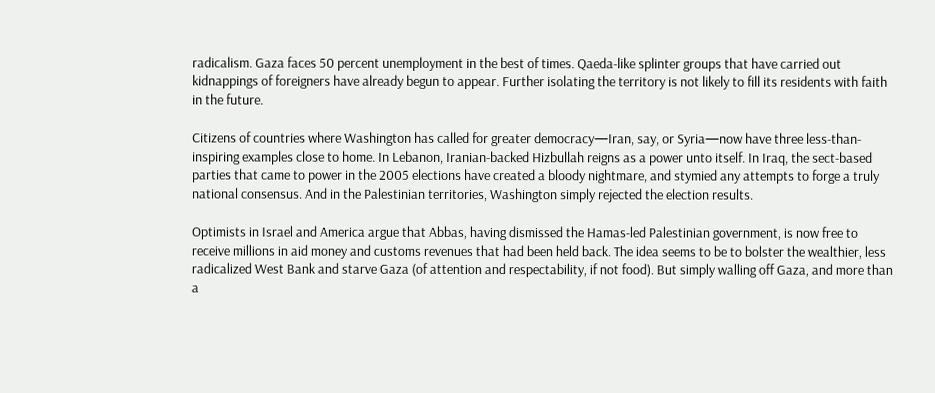radicalism. Gaza faces 50 percent unemployment in the best of times. Qaeda-like splinter groups that have carried out kidnappings of foreigners have already begun to appear. Further isolating the territory is not likely to fill its residents with faith in the future.

Citizens of countries where Washington has called for greater democracy—Iran, say, or Syria—now have three less-than-inspiring examples close to home. In Lebanon, Iranian-backed Hizbullah reigns as a power unto itself. In Iraq, the sect-based parties that came to power in the 2005 elections have created a bloody nightmare, and stymied any attempts to forge a truly national consensus. And in the Palestinian territories, Washington simply rejected the election results.

Optimists in Israel and America argue that Abbas, having dismissed the Hamas-led Palestinian government, is now free to receive millions in aid money and customs revenues that had been held back. The idea seems to be to bolster the wealthier, less radicalized West Bank and starve Gaza (of attention and respectability, if not food). But simply walling off Gaza, and more than a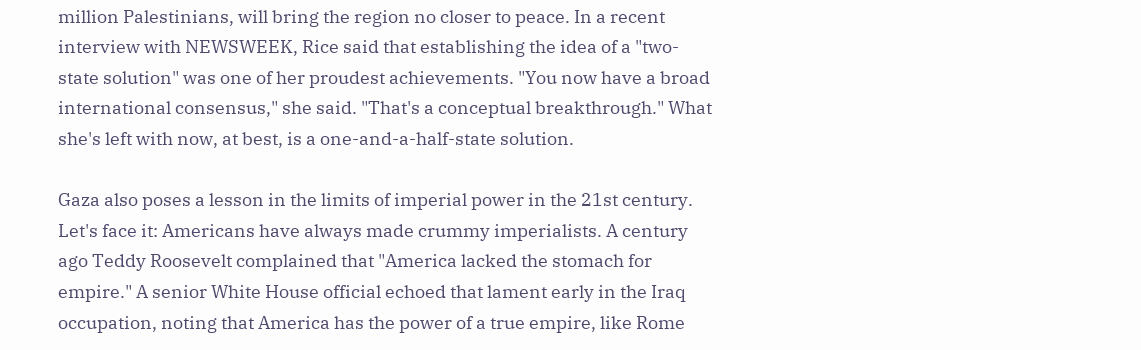million Palestinians, will bring the region no closer to peace. In a recent interview with NEWSWEEK, Rice said that establishing the idea of a "two-state solution" was one of her proudest achievements. "You now have a broad international consensus," she said. "That's a conceptual breakthrough." What she's left with now, at best, is a one-and-a-half-state solution.

Gaza also poses a lesson in the limits of imperial power in the 21st century. Let's face it: Americans have always made crummy imperialists. A century ago Teddy Roosevelt complained that "America lacked the stomach for empire." A senior White House official echoed that lament early in the Iraq occupation, noting that America has the power of a true empire, like Rome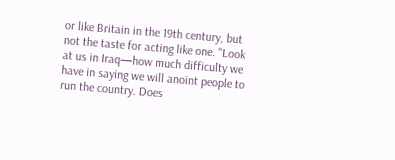or like Britain in the 19th century, but not the taste for acting like one. "Look at us in Iraq—how much difficulty we have in saying we will anoint people to run the country. Does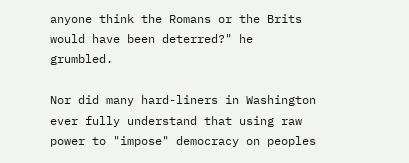anyone think the Romans or the Brits would have been deterred?" he grumbled.

Nor did many hard-liners in Washington ever fully understand that using raw power to "impose" democracy on peoples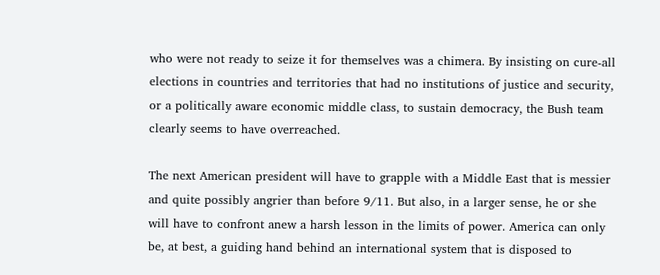who were not ready to seize it for themselves was a chimera. By insisting on cure-all elections in countries and territories that had no institutions of justice and security, or a politically aware economic middle class, to sustain democracy, the Bush team clearly seems to have overreached.

The next American president will have to grapple with a Middle East that is messier and quite possibly angrier than before 9/11. But also, in a larger sense, he or she will have to confront anew a harsh lesson in the limits of power. America can only be, at best, a guiding hand behind an international system that is disposed to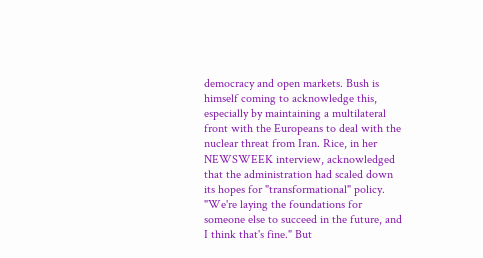democracy and open markets. Bush is himself coming to acknowledge this, especially by maintaining a multilateral front with the Europeans to deal with the nuclear threat from Iran. Rice, in her NEWSWEEK interview, acknowledged that the administration had scaled down its hopes for "transformational" policy. "We're laying the foundations for someone else to succeed in the future, and I think that's fine." But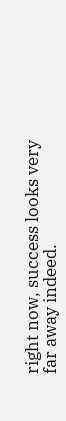right now, success looks very far away indeed.